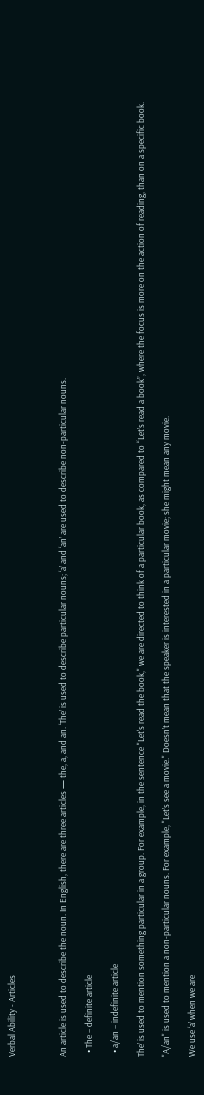Verbal Ability - Articles



An article is used to describe the noun. In English, there are three articles — the, a, and an. ‘The’ is used to describe particular nouns; ‘a’ and ‘an’ are used to describe non-particular nouns.

  • The − definite article

  • a/an − indefinite article

The’ is used to mention something particular in a group. For example, in the sentence "Let's read the book," we are directed to think of a particular book, as compared to “Let’s read a book”, where the focus is more on the action of reading, than on a specific book.

"A/an" is used to mention a non-particular nouns. For example, "Let’s see a movie." Doesn’t mean that the speaker is interested in a particular movie; she might mean any movie.

We use ‘a’ when we are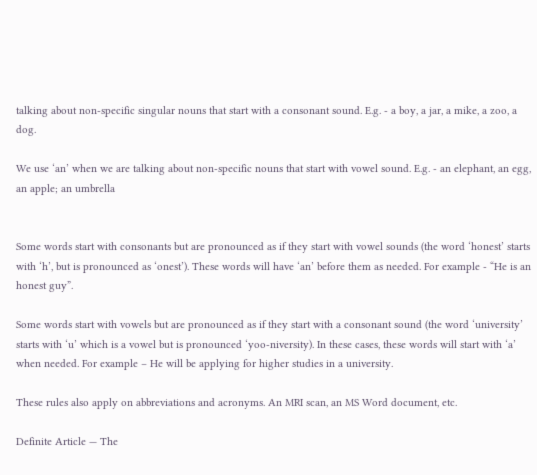talking about non-specific singular nouns that start with a consonant sound. E.g. - a boy, a jar, a mike, a zoo, a dog.

We use ‘an’ when we are talking about non-specific nouns that start with vowel sound. E.g. - an elephant, an egg, an apple; an umbrella


Some words start with consonants but are pronounced as if they start with vowel sounds (the word ‘honest’ starts with ‘h’, but is pronounced as ‘onest’). These words will have ‘an’ before them as needed. For example - “He is an honest guy”.

Some words start with vowels but are pronounced as if they start with a consonant sound (the word ‘university’ starts with ‘u’ which is a vowel but is pronounced ‘yoo-niversity). In these cases, these words will start with ‘a’ when needed. For example – He will be applying for higher studies in a university.

These rules also apply on abbreviations and acronyms. An MRI scan, an MS Word document, etc.

Definite Article — The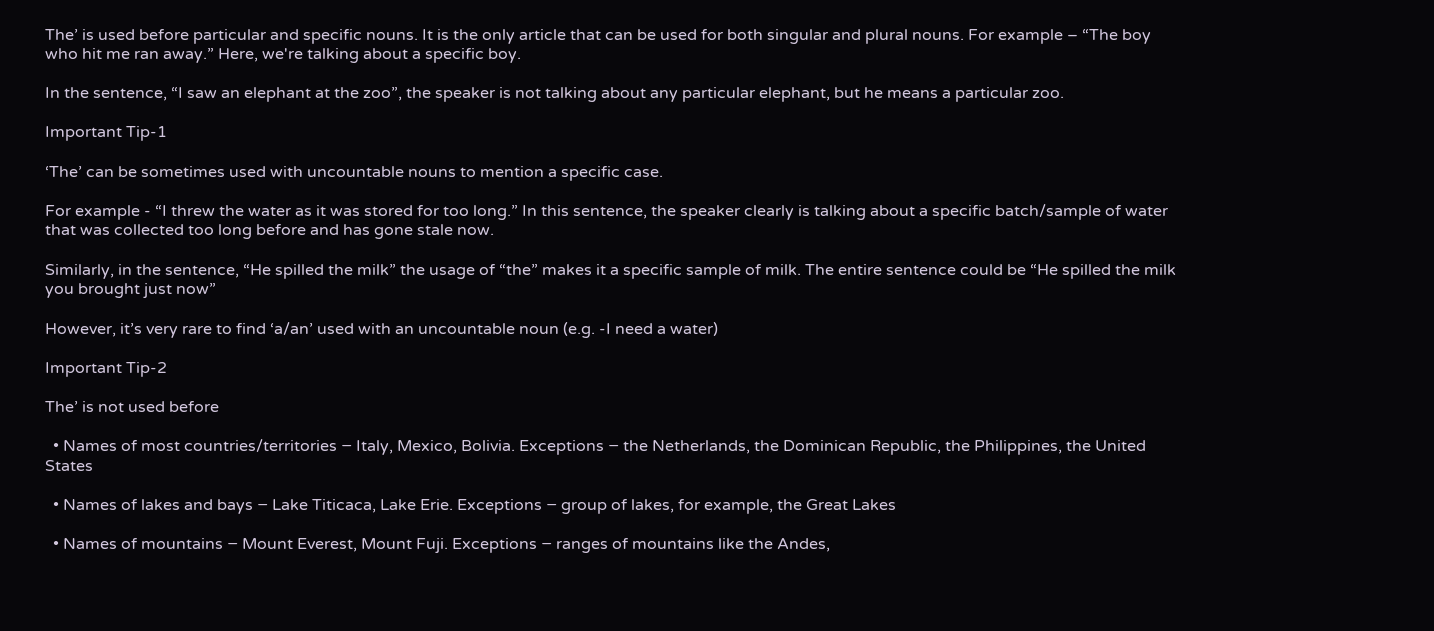The’ is used before particular and specific nouns. It is the only article that can be used for both singular and plural nouns. For example – “The boy who hit me ran away.” Here, we're talking about a specific boy.

In the sentence, “I saw an elephant at the zoo”, the speaker is not talking about any particular elephant, but he means a particular zoo.

Important Tip-1

‘The’ can be sometimes used with uncountable nouns to mention a specific case.

For example - “I threw the water as it was stored for too long.” In this sentence, the speaker clearly is talking about a specific batch/sample of water that was collected too long before and has gone stale now.

Similarly, in the sentence, “He spilled the milk” the usage of “the” makes it a specific sample of milk. The entire sentence could be “He spilled the milk you brought just now”

However, it’s very rare to find ‘a/an’ used with an uncountable noun (e.g. -I need a water)

Important Tip-2

The’ is not used before

  • Names of most countries/territories − Italy, Mexico, Bolivia. Exceptions − the Netherlands, the Dominican Republic, the Philippines, the United States

  • Names of lakes and bays − Lake Titicaca, Lake Erie. Exceptions − group of lakes, for example, the Great Lakes

  • Names of mountains − Mount Everest, Mount Fuji. Exceptions − ranges of mountains like the Andes,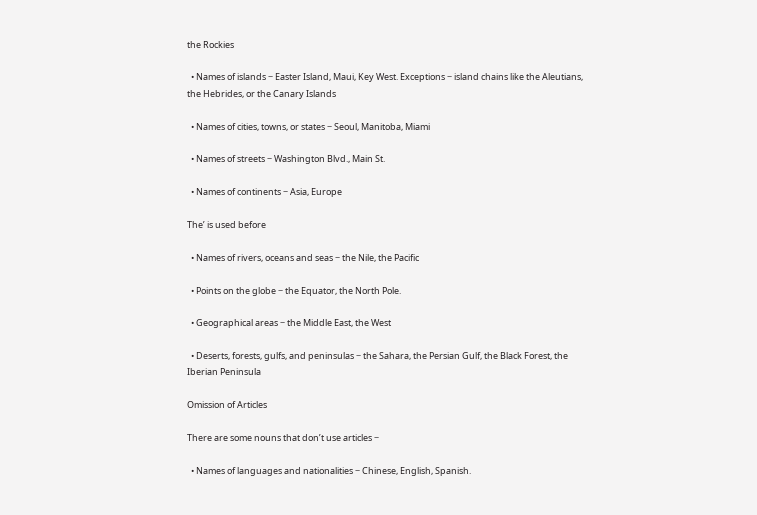the Rockies

  • Names of islands − Easter Island, Maui, Key West. Exceptions − island chains like the Aleutians, the Hebrides, or the Canary Islands

  • Names of cities, towns, or states − Seoul, Manitoba, Miami

  • Names of streets − Washington Blvd., Main St.

  • Names of continents − Asia, Europe

The’ is used before

  • Names of rivers, oceans and seas − the Nile, the Pacific

  • Points on the globe − the Equator, the North Pole.

  • Geographical areas − the Middle East, the West

  • Deserts, forests, gulfs, and peninsulas − the Sahara, the Persian Gulf, the Black Forest, the Iberian Peninsula

Omission of Articles

There are some nouns that don’t use articles −

  • Names of languages and nationalities − Chinese, English, Spanish.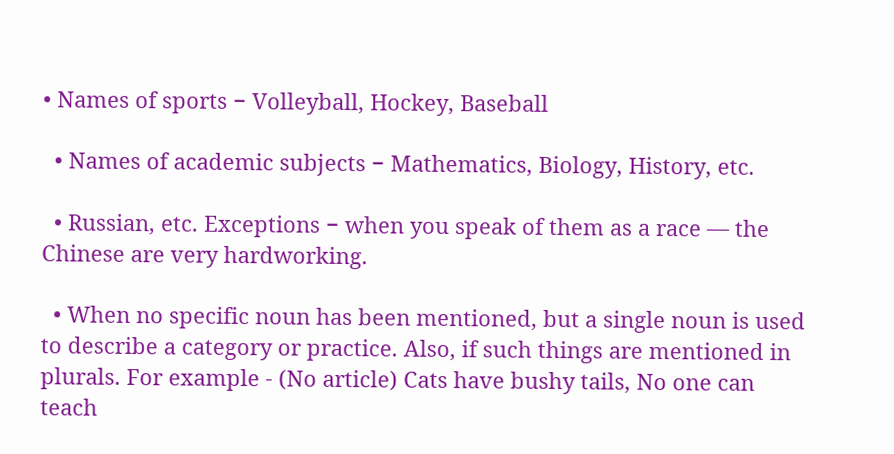• Names of sports − Volleyball, Hockey, Baseball

  • Names of academic subjects − Mathematics, Biology, History, etc.

  • Russian, etc. Exceptions − when you speak of them as a race — the Chinese are very hardworking.

  • When no specific noun has been mentioned, but a single noun is used to describe a category or practice. Also, if such things are mentioned in plurals. For example - (No article) Cats have bushy tails, No one can teach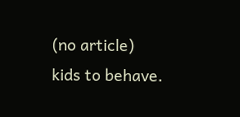(no article) kids to behave.